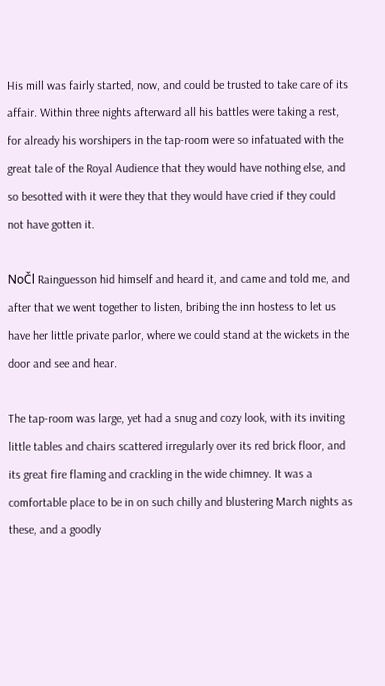His mill was fairly started, now, and could be trusted to take care of its affair. Within three nights afterward all his battles were taking a rest, for already his worshipers in the tap-room were so infatuated with the great tale of the Royal Audience that they would have nothing else, and so besotted with it were they that they would have cried if they could not have gotten it.

NoČl Rainguesson hid himself and heard it, and came and told me, and after that we went together to listen, bribing the inn hostess to let us have her little private parlor, where we could stand at the wickets in the door and see and hear.

The tap-room was large, yet had a snug and cozy look, with its inviting little tables and chairs scattered irregularly over its red brick floor, and its great fire flaming and crackling in the wide chimney. It was a comfortable place to be in on such chilly and blustering March nights as these, and a goodly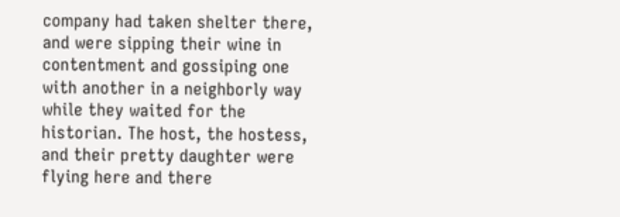company had taken shelter there, and were sipping their wine in contentment and gossiping one with another in a neighborly way while they waited for the historian. The host, the hostess, and their pretty daughter were flying here and there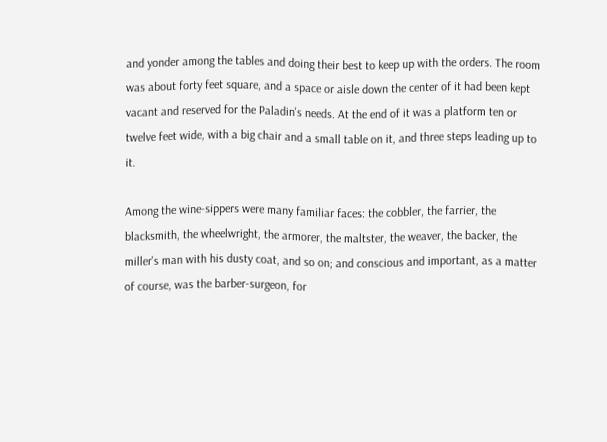and yonder among the tables and doing their best to keep up with the orders. The room was about forty feet square, and a space or aisle down the center of it had been kept vacant and reserved for the Paladin's needs. At the end of it was a platform ten or twelve feet wide, with a big chair and a small table on it, and three steps leading up to it.

Among the wine-sippers were many familiar faces: the cobbler, the farrier, the blacksmith, the wheelwright, the armorer, the maltster, the weaver, the backer, the miller's man with his dusty coat, and so on; and conscious and important, as a matter of course, was the barber-surgeon, for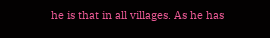he is that in all villages. As he has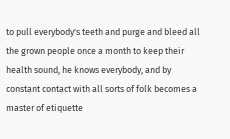to pull everybody's teeth and purge and bleed all the grown people once a month to keep their health sound, he knows everybody, and by constant contact with all sorts of folk becomes a master of etiquette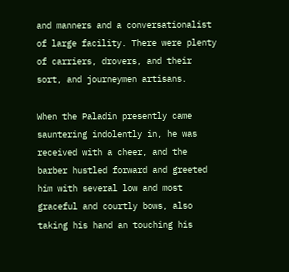and manners and a conversationalist of large facility. There were plenty of carriers, drovers, and their sort, and journeymen artisans.

When the Paladin presently came sauntering indolently in, he was received with a cheer, and the barber hustled forward and greeted him with several low and most graceful and courtly bows, also taking his hand an touching his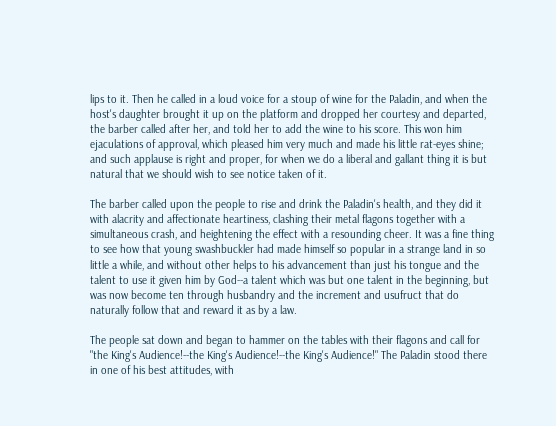lips to it. Then he called in a loud voice for a stoup of wine for the Paladin, and when the host's daughter brought it up on the platform and dropped her courtesy and departed, the barber called after her, and told her to add the wine to his score. This won him ejaculations of approval, which pleased him very much and made his little rat-eyes shine; and such applause is right and proper, for when we do a liberal and gallant thing it is but natural that we should wish to see notice taken of it.

The barber called upon the people to rise and drink the Paladin's health, and they did it with alacrity and affectionate heartiness, clashing their metal flagons together with a simultaneous crash, and heightening the effect with a resounding cheer. It was a fine thing to see how that young swashbuckler had made himself so popular in a strange land in so little a while, and without other helps to his advancement than just his tongue and the talent to use it given him by God--a talent which was but one talent in the beginning, but was now become ten through husbandry and the increment and usufruct that do naturally follow that and reward it as by a law.

The people sat down and began to hammer on the tables with their flagons and call for "the King's Audience!--the King's Audience!--the King's Audience!" The Paladin stood there in one of his best attitudes, with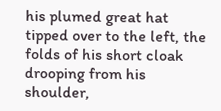his plumed great hat tipped over to the left, the folds of his short cloak drooping from his shoulder,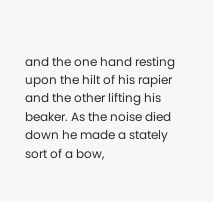and the one hand resting upon the hilt of his rapier and the other lifting his beaker. As the noise died down he made a stately sort of a bow,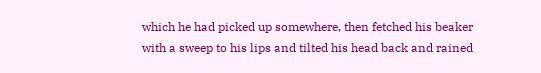which he had picked up somewhere, then fetched his beaker with a sweep to his lips and tilted his head back and rained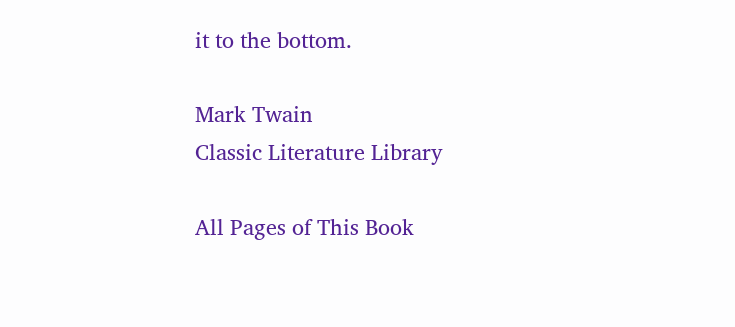it to the bottom.

Mark Twain
Classic Literature Library

All Pages of This Book